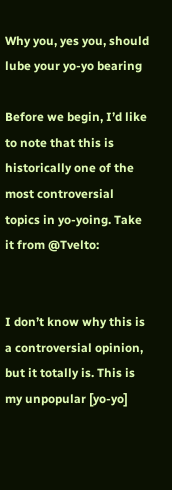Why you, yes you, should lube your yo-yo bearing

Before we begin, I’d like to note that this is historically one of the most controversial topics in yo-yoing. Take it from @Tvelto:


I don’t know why this is a controversial opinion, but it totally is. This is my unpopular [yo-yo]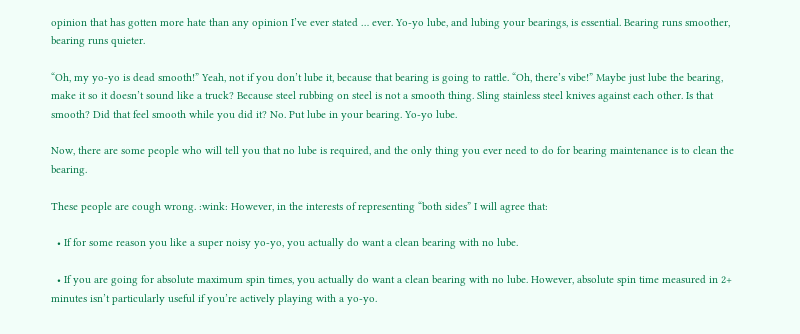opinion that has gotten more hate than any opinion I’ve ever stated … ever. Yo-yo lube, and lubing your bearings, is essential. Bearing runs smoother, bearing runs quieter.

“Oh, my yo-yo is dead smooth!” Yeah, not if you don’t lube it, because that bearing is going to rattle. “Oh, there’s vibe!” Maybe just lube the bearing, make it so it doesn’t sound like a truck? Because steel rubbing on steel is not a smooth thing. Sling stainless steel knives against each other. Is that smooth? Did that feel smooth while you did it? No. Put lube in your bearing. Yo-yo lube.

Now, there are some people who will tell you that no lube is required, and the only thing you ever need to do for bearing maintenance is to clean the bearing.

These people are cough wrong. :wink: However, in the interests of representing “both sides” I will agree that:

  • If for some reason you like a super noisy yo-yo, you actually do want a clean bearing with no lube.

  • If you are going for absolute maximum spin times, you actually do want a clean bearing with no lube. However, absolute spin time measured in 2+ minutes isn’t particularly useful if you’re actively playing with a yo-yo.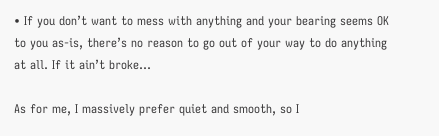• If you don’t want to mess with anything and your bearing seems OK to you as-is, there’s no reason to go out of your way to do anything at all. If it ain’t broke…

As for me, I massively prefer quiet and smooth, so I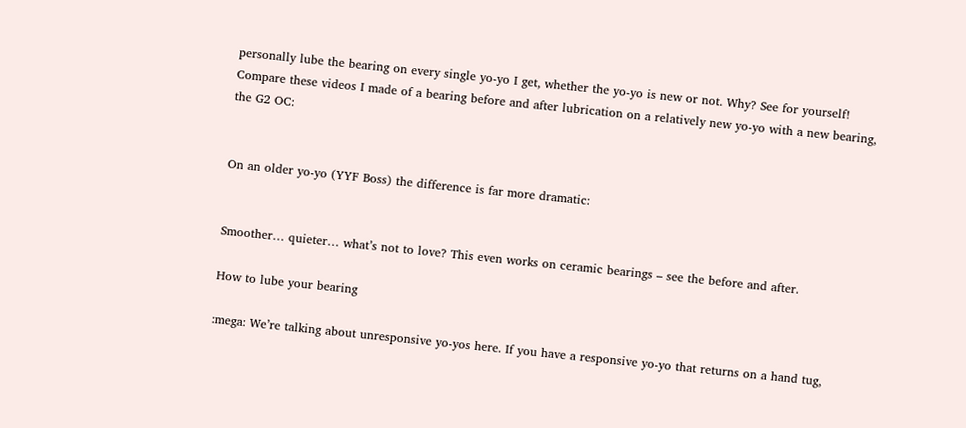personally lube the bearing on every single yo-yo I get, whether the yo-yo is new or not. Why? See for yourself! Compare these videos I made of a bearing before and after lubrication on a relatively new yo-yo with a new bearing, the G2 OC:


On an older yo-yo (YYF Boss) the difference is far more dramatic:


Smoother… quieter… what’s not to love? This even works on ceramic bearings – see the before and after.

How to lube your bearing

:mega: We’re talking about unresponsive yo-yos here. If you have a responsive yo-yo that returns on a hand tug,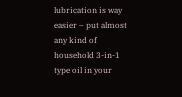lubrication is way easier – put almost any kind of household 3-in-1 type oil in your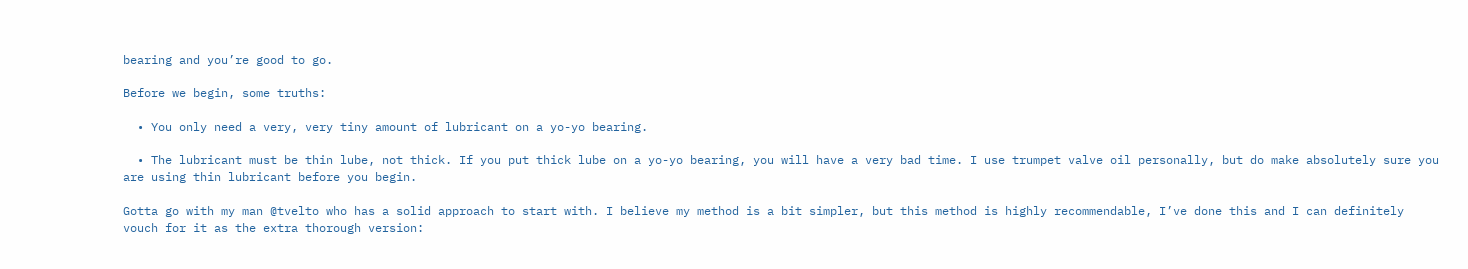bearing and you’re good to go.

Before we begin, some truths:

  • You only need a very, very tiny amount of lubricant on a yo-yo bearing.

  • The lubricant must be thin lube, not thick. If you put thick lube on a yo-yo bearing, you will have a very bad time. I use trumpet valve oil personally, but do make absolutely sure you are using thin lubricant before you begin.

Gotta go with my man @tvelto who has a solid approach to start with. I believe my method is a bit simpler, but this method is highly recommendable, I’ve done this and I can definitely vouch for it as the extra thorough version: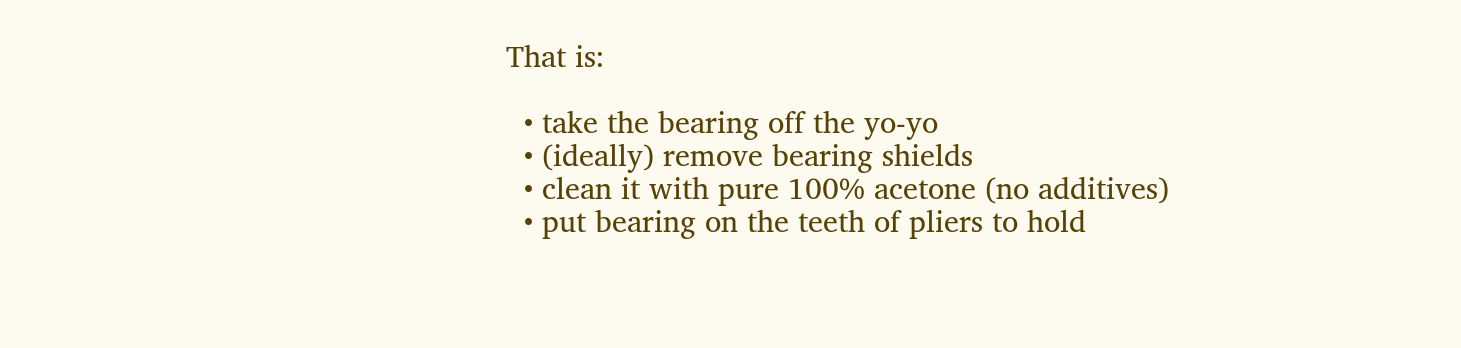That is:

  • take the bearing off the yo-yo
  • (ideally) remove bearing shields
  • clean it with pure 100% acetone (no additives)
  • put bearing on the teeth of pliers to hold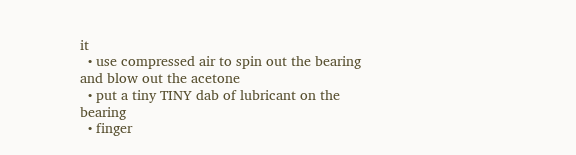it
  • use compressed air to spin out the bearing and blow out the acetone
  • put a tiny TINY dab of lubricant on the bearing
  • finger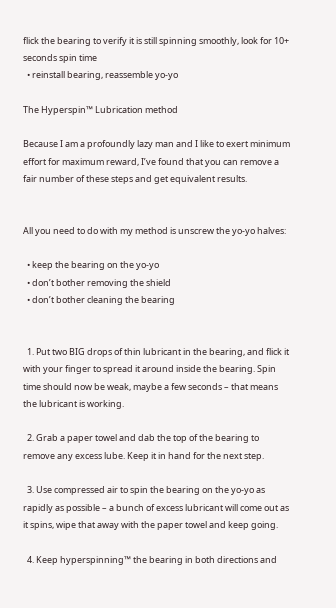flick the bearing to verify it is still spinning smoothly, look for 10+ seconds spin time
  • reinstall bearing, reassemble yo-yo

The Hyperspin™ Lubrication method

Because I am a profoundly lazy man and I like to exert minimum effort for maximum reward, I’ve found that you can remove a fair number of these steps and get equivalent results.


All you need to do with my method is unscrew the yo-yo halves:

  • keep the bearing on the yo-yo
  • don’t bother removing the shield
  • don’t bother cleaning the bearing


  1. Put two BIG drops of thin lubricant in the bearing, and flick it with your finger to spread it around inside the bearing. Spin time should now be weak, maybe a few seconds – that means the lubricant is working.

  2. Grab a paper towel and dab the top of the bearing to remove any excess lube. Keep it in hand for the next step.

  3. Use compressed air to spin the bearing on the yo-yo as rapidly as possible – a bunch of excess lubricant will come out as it spins, wipe that away with the paper towel and keep going.

  4. Keep hyperspinning™ the bearing in both directions and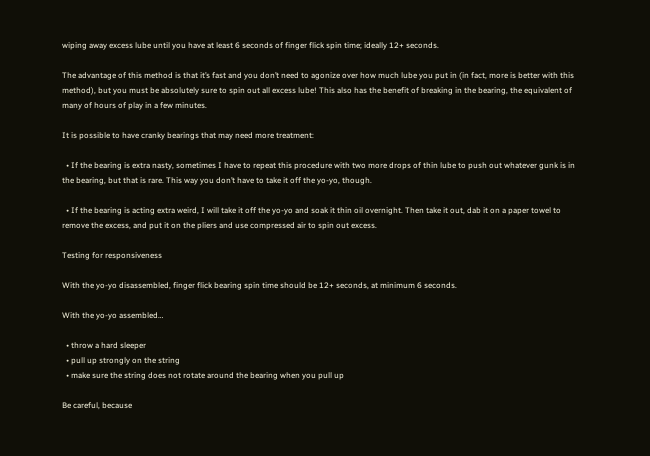wiping away excess lube until you have at least 6 seconds of finger flick spin time; ideally 12+ seconds.

The advantage of this method is that it’s fast and you don’t need to agonize over how much lube you put in (in fact, more is better with this method), but you must be absolutely sure to spin out all excess lube! This also has the benefit of breaking in the bearing, the equivalent of many of hours of play in a few minutes.

It is possible to have cranky bearings that may need more treatment:

  • If the bearing is extra nasty, sometimes I have to repeat this procedure with two more drops of thin lube to push out whatever gunk is in the bearing, but that is rare. This way you don’t have to take it off the yo-yo, though.

  • If the bearing is acting extra weird, I will take it off the yo-yo and soak it thin oil overnight. Then take it out, dab it on a paper towel to remove the excess, and put it on the pliers and use compressed air to spin out excess.

Testing for responsiveness

With the yo-yo disassembled, finger flick bearing spin time should be 12+ seconds, at minimum 6 seconds.

With the yo-yo assembled…

  • throw a hard sleeper
  • pull up strongly on the string
  • make sure the string does not rotate around the bearing when you pull up

Be careful, because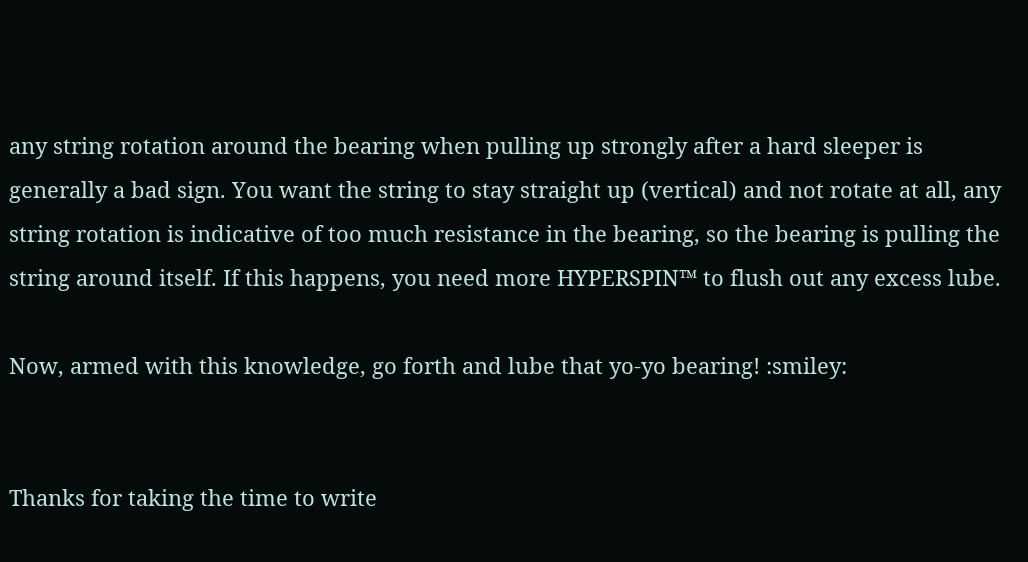any string rotation around the bearing when pulling up strongly after a hard sleeper is generally a bad sign. You want the string to stay straight up (vertical) and not rotate at all, any string rotation is indicative of too much resistance in the bearing, so the bearing is pulling the string around itself. If this happens, you need more HYPERSPIN™ to flush out any excess lube.

Now, armed with this knowledge, go forth and lube that yo-yo bearing! :smiley:


Thanks for taking the time to write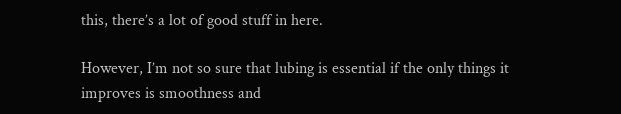this, there’s a lot of good stuff in here.

However, I’m not so sure that lubing is essential if the only things it improves is smoothness and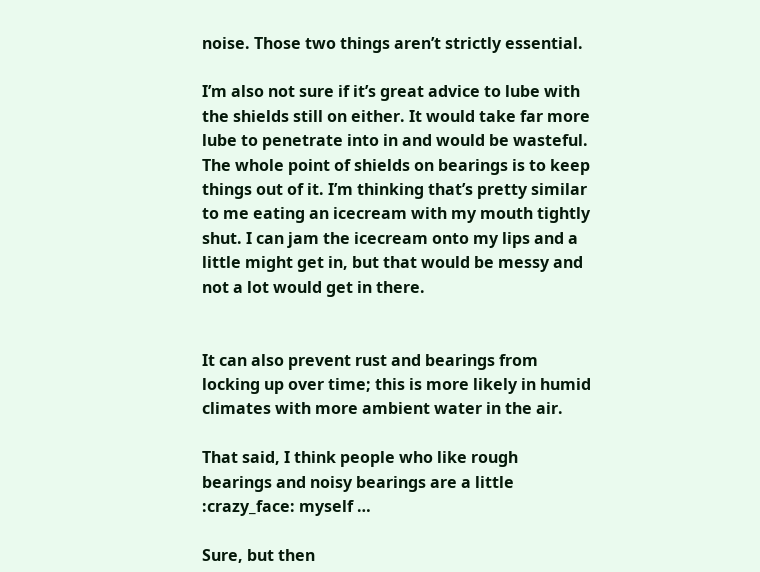noise. Those two things aren’t strictly essential.

I’m also not sure if it’s great advice to lube with the shields still on either. It would take far more lube to penetrate into in and would be wasteful. The whole point of shields on bearings is to keep things out of it. I’m thinking that’s pretty similar to me eating an icecream with my mouth tightly shut. I can jam the icecream onto my lips and a little might get in, but that would be messy and not a lot would get in there.


It can also prevent rust and bearings from locking up over time; this is more likely in humid climates with more ambient water in the air.

That said, I think people who like rough bearings and noisy bearings are a little :crazy_face: myself …

Sure, but then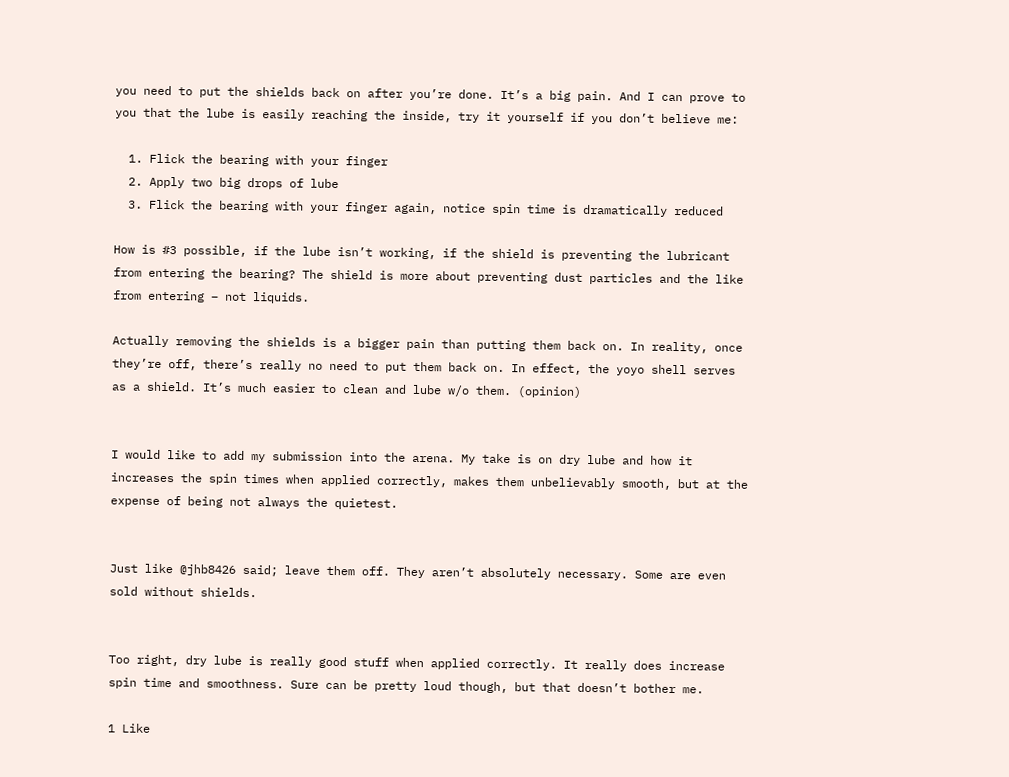you need to put the shields back on after you’re done. It’s a big pain. And I can prove to you that the lube is easily reaching the inside, try it yourself if you don’t believe me:

  1. Flick the bearing with your finger
  2. Apply two big drops of lube
  3. Flick the bearing with your finger again, notice spin time is dramatically reduced

How is #3 possible, if the lube isn’t working, if the shield is preventing the lubricant from entering the bearing? The shield is more about preventing dust particles and the like from entering – not liquids.

Actually removing the shields is a bigger pain than putting them back on. In reality, once they’re off, there’s really no need to put them back on. In effect, the yoyo shell serves as a shield. It’s much easier to clean and lube w/o them. (opinion)


I would like to add my submission into the arena. My take is on dry lube and how it increases the spin times when applied correctly, makes them unbelievably smooth, but at the expense of being not always the quietest.


Just like @jhb8426 said; leave them off. They aren’t absolutely necessary. Some are even sold without shields.


Too right, dry lube is really good stuff when applied correctly. It really does increase spin time and smoothness. Sure can be pretty loud though, but that doesn’t bother me.

1 Like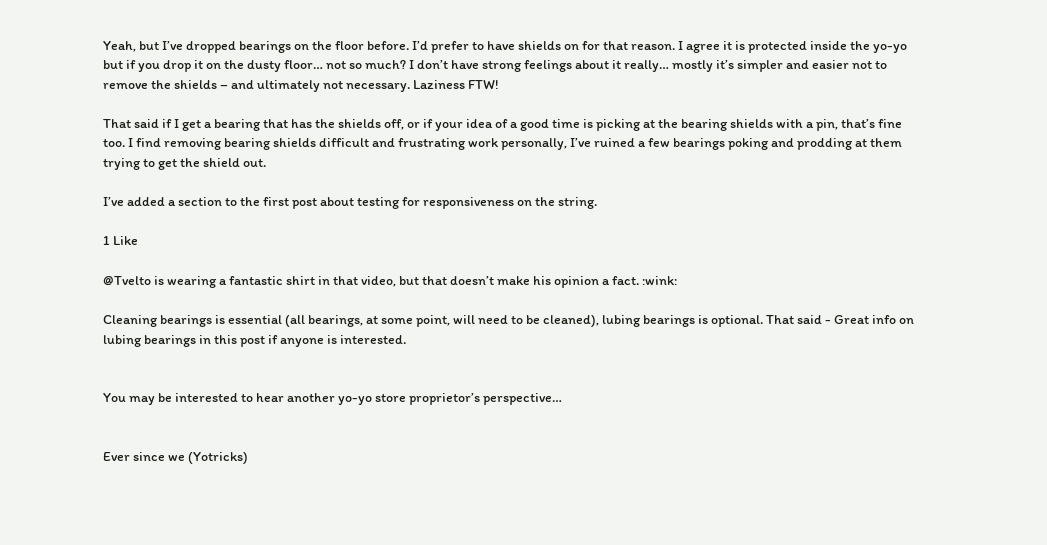Yeah, but I’ve dropped bearings on the floor before. I’d prefer to have shields on for that reason. I agree it is protected inside the yo-yo but if you drop it on the dusty floor… not so much? I don’t have strong feelings about it really… mostly it’s simpler and easier not to remove the shields – and ultimately not necessary. Laziness FTW!

That said if I get a bearing that has the shields off, or if your idea of a good time is picking at the bearing shields with a pin, that’s fine too. I find removing bearing shields difficult and frustrating work personally, I’ve ruined a few bearings poking and prodding at them trying to get the shield out.

I’ve added a section to the first post about testing for responsiveness on the string.

1 Like

@Tvelto is wearing a fantastic shirt in that video, but that doesn’t make his opinion a fact. :wink:

Cleaning bearings is essential (all bearings, at some point, will need to be cleaned), lubing bearings is optional. That said - Great info on lubing bearings in this post if anyone is interested.


You may be interested to hear another yo-yo store proprietor’s perspective…


Ever since we (Yotricks)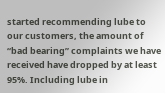started recommending lube to our customers, the amount of “bad bearing” complaints we have received have dropped by at least 95%. Including lube in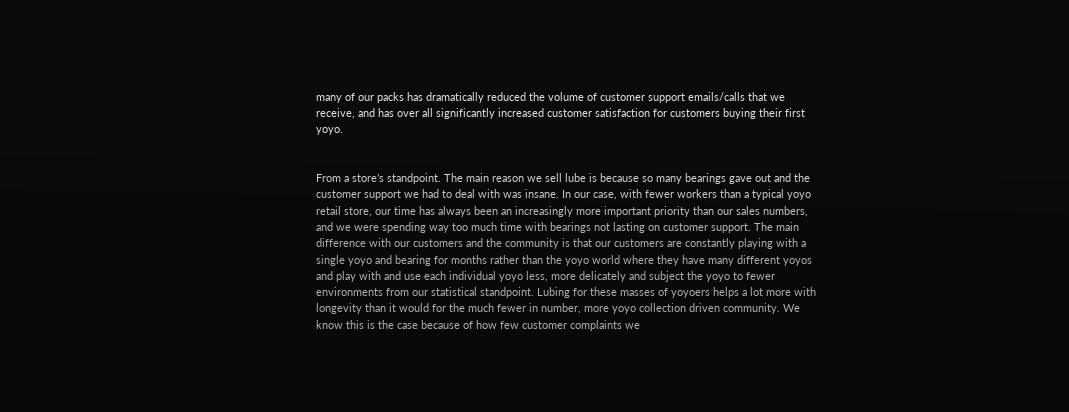many of our packs has dramatically reduced the volume of customer support emails/calls that we receive, and has over all significantly increased customer satisfaction for customers buying their first yoyo.


From a store’s standpoint. The main reason we sell lube is because so many bearings gave out and the customer support we had to deal with was insane. In our case, with fewer workers than a typical yoyo retail store, our time has always been an increasingly more important priority than our sales numbers, and we were spending way too much time with bearings not lasting on customer support. The main difference with our customers and the community is that our customers are constantly playing with a single yoyo and bearing for months rather than the yoyo world where they have many different yoyos and play with and use each individual yoyo less, more delicately and subject the yoyo to fewer environments from our statistical standpoint. Lubing for these masses of yoyoers helps a lot more with longevity than it would for the much fewer in number, more yoyo collection driven community. We know this is the case because of how few customer complaints we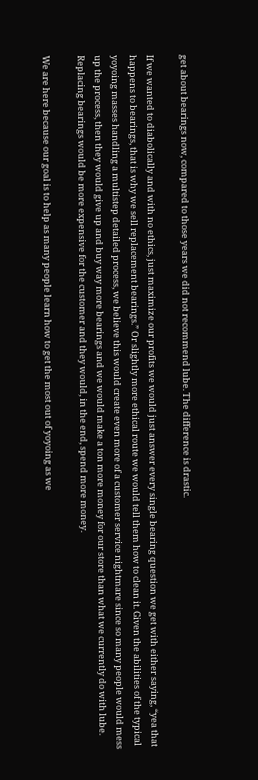get about bearings now, compared to those years we did not recommend lube. The difference is drastic.

If we wanted to diabolically and with no ethics, just maximize our profits we would just answer every single bearing question we get with either saying, “yea that happens to bearings, that is why we sell replacement bearings.” Or slightly more ethical route we would tell them how to clean it. Given the abilities of the typical yoyoing masses handling a multistep detailed process, we believe this would create even more of a customer service nightmare since so many people would mess up the process, then they would give up and buy way more bearings and we would make a ton more money for our store than what we currently do with lube. Replacing bearings would be more expensive for the customer and they would, in the end, spend more money.

We are here because our goal is to help as many people learn how to get the most out of yoyoing as we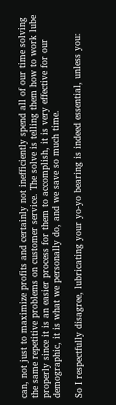can, not just to maximize profits and certainly not inefficiently spend all of our time solving the same repetitive problems on customer service. The solve is telling them how to work lube properly since it is an easier process for them to accomplish, it is very effective for our demographic, it is what we personally do, and we save so much time.

So I respectfully disagree, lubricating your yo-yo bearing is indeed essential, unless you: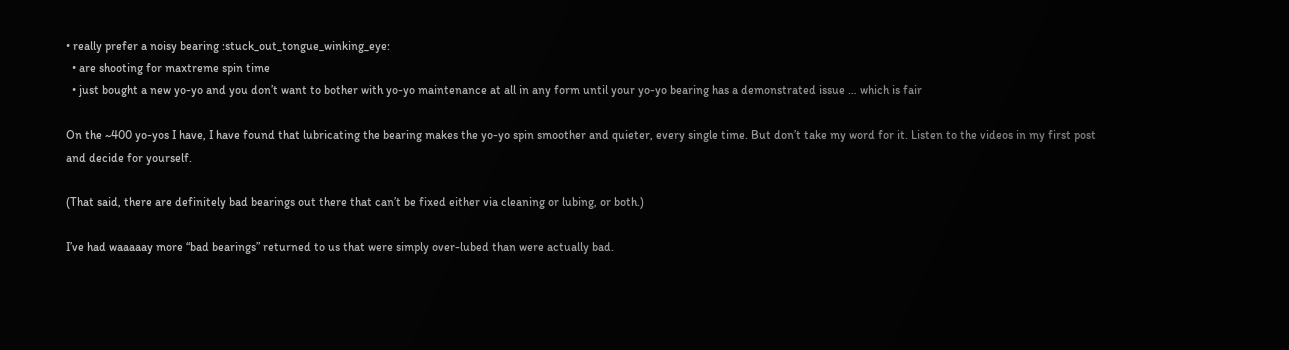• really prefer a noisy bearing :stuck_out_tongue_winking_eye:
  • are shooting for maxtreme spin time
  • just bought a new yo-yo and you don’t want to bother with yo-yo maintenance at all in any form until your yo-yo bearing has a demonstrated issue … which is fair

On the ~400 yo-yos I have, I have found that lubricating the bearing makes the yo-yo spin smoother and quieter, every single time. But don’t take my word for it. Listen to the videos in my first post and decide for yourself.

(That said, there are definitely bad bearings out there that can’t be fixed either via cleaning or lubing, or both.)

I’ve had waaaaay more “bad bearings” returned to us that were simply over-lubed than were actually bad.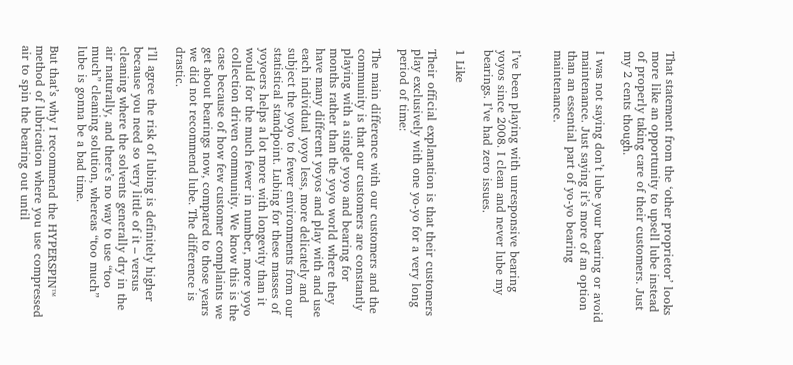That statement from the ‘other proprietor’ looks more like an opportunity to upsell lube instead of properly taking care of their customers. Just my 2 cents though.

I was not saying don’t lube your bearing or avoid maintenance. Just saying it’s more of an option than an essential part of yo-yo bearing maintenance.


I’ve been playing with unresponsive bearing yoyos since 2008. I clean and never lube my bearings. I’ve had zero issues.

1 Like

Their official explanation is that their customers play exclusively with one yo-yo for a very long period of time:

The main difference with our customers and the community is that our customers are constantly playing with a single yoyo and bearing for months rather than the yoyo world where they have many different yoyos and play with and use each individual yoyo less, more delicately and subject the yoyo to fewer environments from our statistical standpoint. Lubing for these masses of yoyoers helps a lot more with longevity than it would for the much fewer in number, more yoyo collection driven community. We know this is the case because of how few customer complaints we get about bearings now, compared to those years we did not recommend lube. The difference is drastic.

I’ll agree the risk of lubing is definitely higher because you need so very little of it – versus cleaning where the solvents generally dry in the air naturally, and there’s no way to use “too much” cleaning solution, whereas “too much” lube is gonna be a bad time.

But that’s why I recommend the HYPERSPIN™ method of lubrication where you use compressed air to spin the bearing out until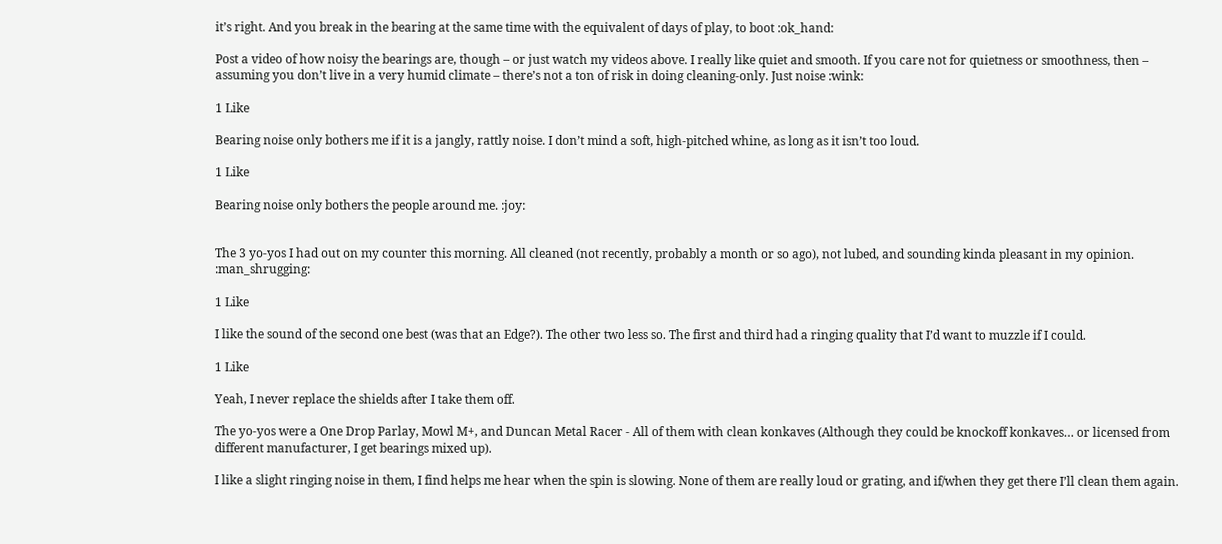it’s right. And you break in the bearing at the same time with the equivalent of days of play, to boot :ok_hand:

Post a video of how noisy the bearings are, though – or just watch my videos above. I really like quiet and smooth. If you care not for quietness or smoothness, then – assuming you don’t live in a very humid climate – there’s not a ton of risk in doing cleaning-only. Just noise :wink:

1 Like

Bearing noise only bothers me if it is a jangly, rattly noise. I don’t mind a soft, high-pitched whine, as long as it isn’t too loud.

1 Like

Bearing noise only bothers the people around me. :joy:


The 3 yo-yos I had out on my counter this morning. All cleaned (not recently, probably a month or so ago), not lubed, and sounding kinda pleasant in my opinion. :man_shrugging:

1 Like

I like the sound of the second one best (was that an Edge?). The other two less so. The first and third had a ringing quality that I’d want to muzzle if I could.

1 Like

Yeah, I never replace the shields after I take them off.

The yo-yos were a One Drop Parlay, Mowl M+, and Duncan Metal Racer - All of them with clean konkaves (Although they could be knockoff konkaves… or licensed from different manufacturer, I get bearings mixed up).

I like a slight ringing noise in them, I find helps me hear when the spin is slowing. None of them are really loud or grating, and if/when they get there I’ll clean them again.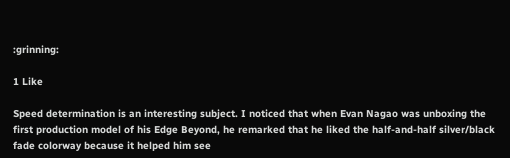:grinning:

1 Like

Speed determination is an interesting subject. I noticed that when Evan Nagao was unboxing the first production model of his Edge Beyond, he remarked that he liked the half-and-half silver/black fade colorway because it helped him see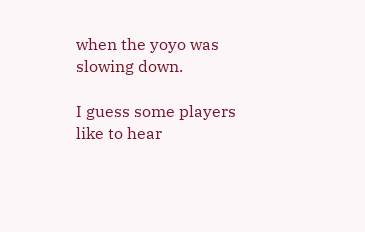when the yoyo was slowing down.

I guess some players like to hear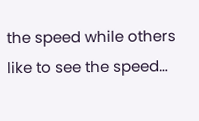the speed while others like to see the speed…